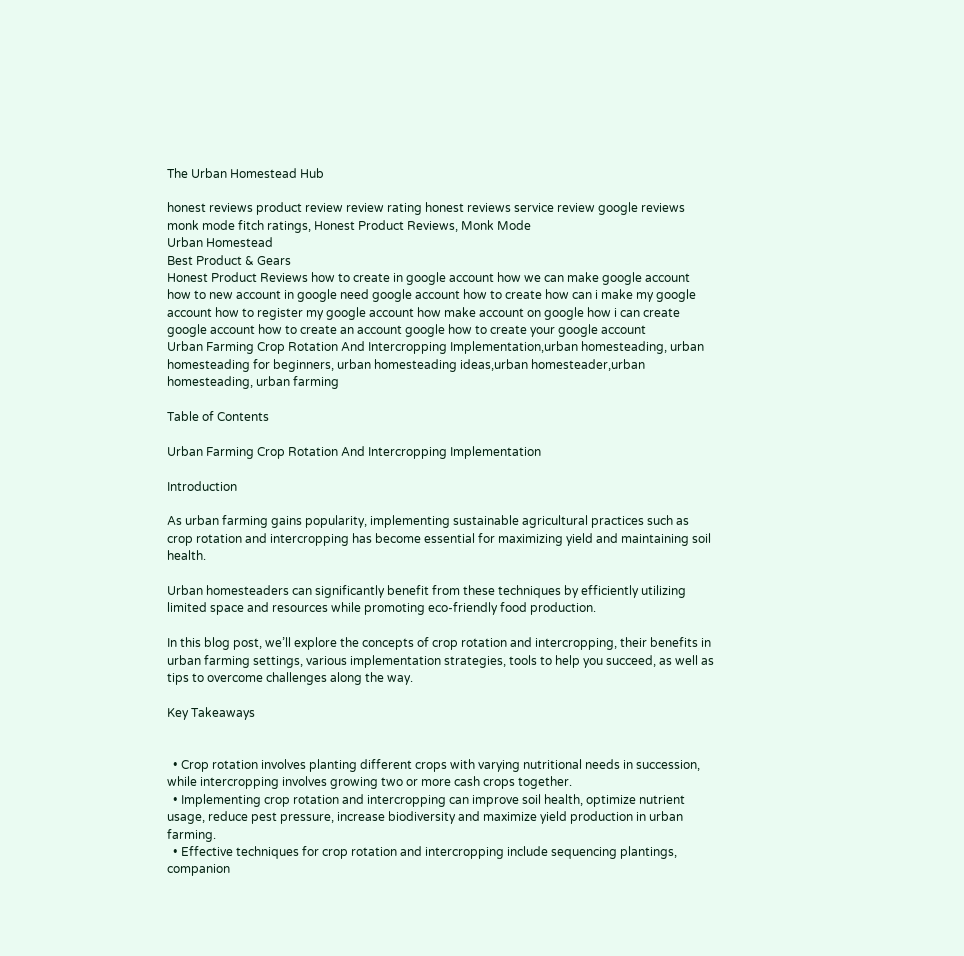The Urban Homestead Hub

honest reviews product review review rating honest reviews service review google reviews monk mode fitch ratings, Honest Product Reviews, Monk Mode
Urban Homestead
Best Product & Gears
Honest Product Reviews how to create in google account how we can make google account how to new account in google need google account how to create how can i make my google account how to register my google account how make account on google how i can create google account how to create an account google how to create your google account
Urban Farming Crop Rotation And Intercropping Implementation,urban homesteading, urban homesteading for beginners, urban homesteading ideas,urban homesteader,urban homesteading, urban farming

Table of Contents

Urban Farming Crop Rotation And Intercropping Implementation

Introduction

As urban farming gains popularity, implementing sustainable agricultural practices such as crop rotation and intercropping has become essential for maximizing yield and maintaining soil health.

Urban homesteaders can significantly benefit from these techniques by efficiently utilizing limited space and resources while promoting eco-friendly food production.

In this blog post, we’ll explore the concepts of crop rotation and intercropping, their benefits in urban farming settings, various implementation strategies, tools to help you succeed, as well as tips to overcome challenges along the way.

Key Takeaways


  • Crop rotation involves planting different crops with varying nutritional needs in succession, while intercropping involves growing two or more cash crops together.
  • Implementing crop rotation and intercropping can improve soil health, optimize nutrient usage, reduce pest pressure, increase biodiversity and maximize yield production in urban farming.
  • Effective techniques for crop rotation and intercropping include sequencing plantings, companion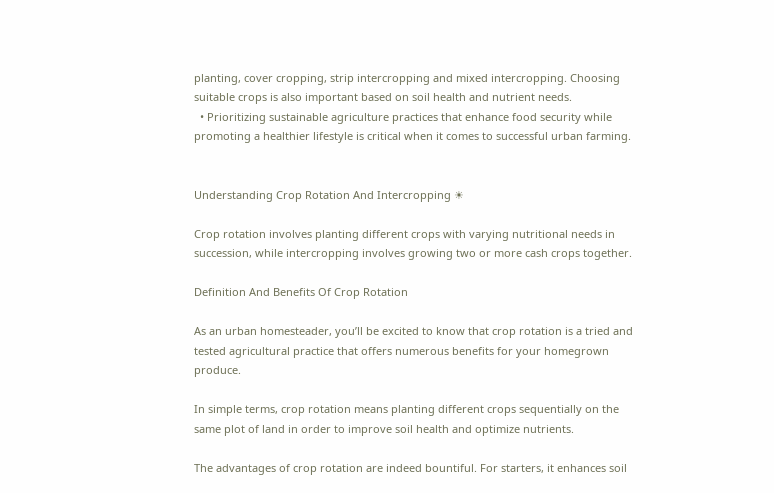planting, cover cropping, strip intercropping and mixed intercropping. Choosing suitable crops is also important based on soil health and nutrient needs.
  • Prioritizing sustainable agriculture practices that enhance food security while promoting a healthier lifestyle is critical when it comes to successful urban farming.


Understanding Crop Rotation And Intercropping ☀

Crop rotation involves planting different crops with varying nutritional needs in succession, while intercropping involves growing two or more cash crops together.

Definition And Benefits Of Crop Rotation

As an urban homesteader, you’ll be excited to know that crop rotation is a tried and tested agricultural practice that offers numerous benefits for your homegrown produce.

In simple terms, crop rotation means planting different crops sequentially on the same plot of land in order to improve soil health and optimize nutrients.

The advantages of crop rotation are indeed bountiful. For starters, it enhances soil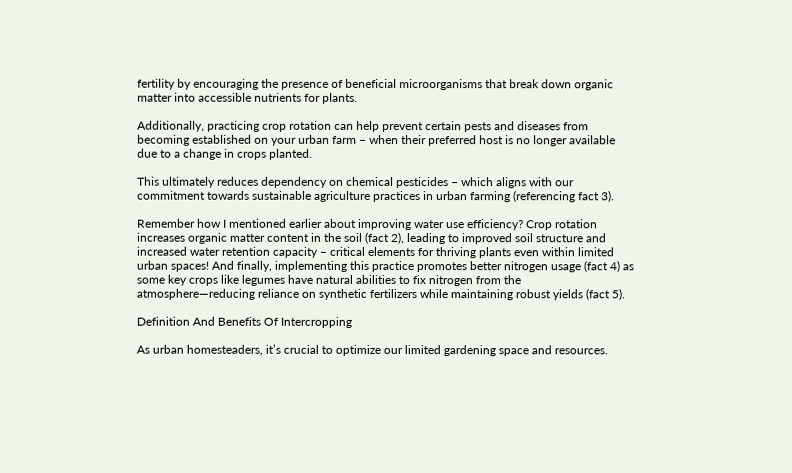fertility by encouraging the presence of beneficial microorganisms that break down organic matter into accessible nutrients for plants.

Additionally, practicing crop rotation can help prevent certain pests and diseases from becoming established on your urban farm – when their preferred host is no longer available due to a change in crops planted.

This ultimately reduces dependency on chemical pesticides – which aligns with our commitment towards sustainable agriculture practices in urban farming (referencing fact 3).

Remember how I mentioned earlier about improving water use efficiency? Crop rotation increases organic matter content in the soil (fact 2), leading to improved soil structure and increased water retention capacity – critical elements for thriving plants even within limited urban spaces! And finally, implementing this practice promotes better nitrogen usage (fact 4) as some key crops like legumes have natural abilities to fix nitrogen from the atmosphere—reducing reliance on synthetic fertilizers while maintaining robust yields (fact 5).

Definition And Benefits Of Intercropping

As urban homesteaders, it’s crucial to optimize our limited gardening space and resources.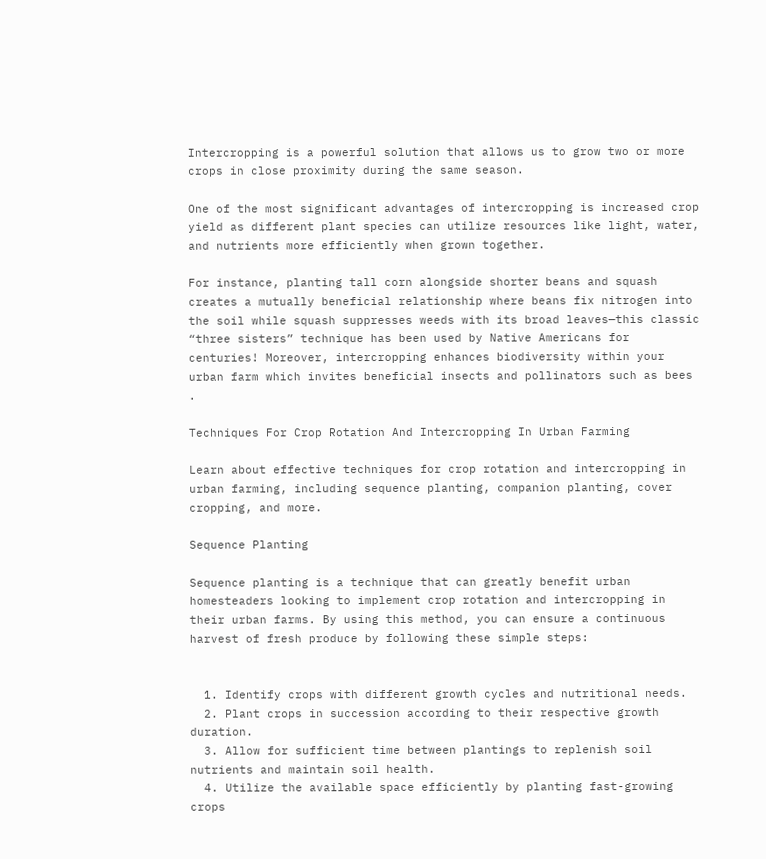Intercropping is a powerful solution that allows us to grow two or more crops in close proximity during the same season.

One of the most significant advantages of intercropping is increased crop yield as different plant species can utilize resources like light, water, and nutrients more efficiently when grown together.

For instance, planting tall corn alongside shorter beans and squash creates a mutually beneficial relationship where beans fix nitrogen into the soil while squash suppresses weeds with its broad leaves—this classic “three sisters” technique has been used by Native Americans for centuries! Moreover, intercropping enhances biodiversity within your urban farm which invites beneficial insects and pollinators such as bees .

Techniques For Crop Rotation And Intercropping In Urban Farming

Learn about effective techniques for crop rotation and intercropping in urban farming, including sequence planting, companion planting, cover cropping, and more.

Sequence Planting

Sequence planting is a technique that can greatly benefit urban homesteaders looking to implement crop rotation and intercropping in their urban farms. By using this method, you can ensure a continuous harvest of fresh produce by following these simple steps:


  1. Identify crops with different growth cycles and nutritional needs.
  2. Plant crops in succession according to their respective growth duration.
  3. Allow for sufficient time between plantings to replenish soil nutrients and maintain soil health.
  4. Utilize the available space efficiently by planting fast-growing crops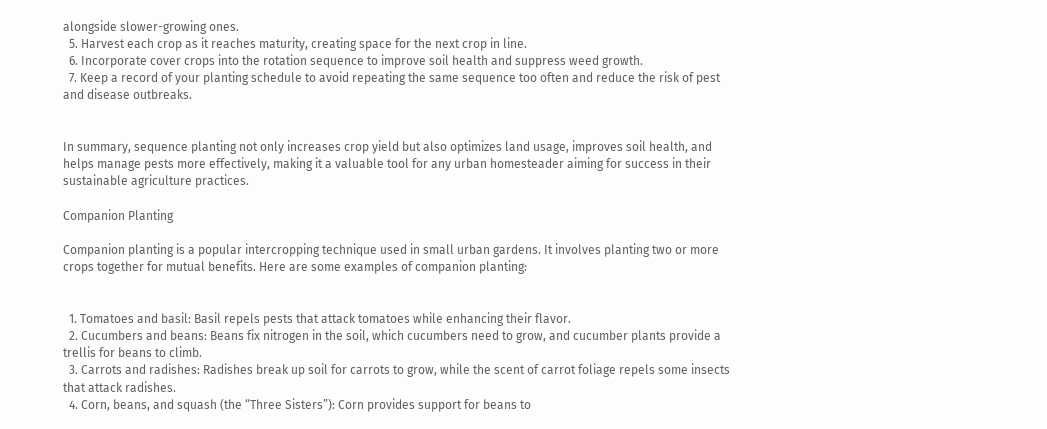alongside slower-growing ones.
  5. Harvest each crop as it reaches maturity, creating space for the next crop in line.
  6. Incorporate cover crops into the rotation sequence to improve soil health and suppress weed growth.
  7. Keep a record of your planting schedule to avoid repeating the same sequence too often and reduce the risk of pest and disease outbreaks.


In summary, sequence planting not only increases crop yield but also optimizes land usage, improves soil health, and helps manage pests more effectively, making it a valuable tool for any urban homesteader aiming for success in their sustainable agriculture practices.

Companion Planting

Companion planting is a popular intercropping technique used in small urban gardens. It involves planting two or more crops together for mutual benefits. Here are some examples of companion planting:


  1. Tomatoes and basil: Basil repels pests that attack tomatoes while enhancing their flavor.
  2. Cucumbers and beans: Beans fix nitrogen in the soil, which cucumbers need to grow, and cucumber plants provide a trellis for beans to climb.
  3. Carrots and radishes: Radishes break up soil for carrots to grow, while the scent of carrot foliage repels some insects that attack radishes.
  4. Corn, beans, and squash (the “Three Sisters”): Corn provides support for beans to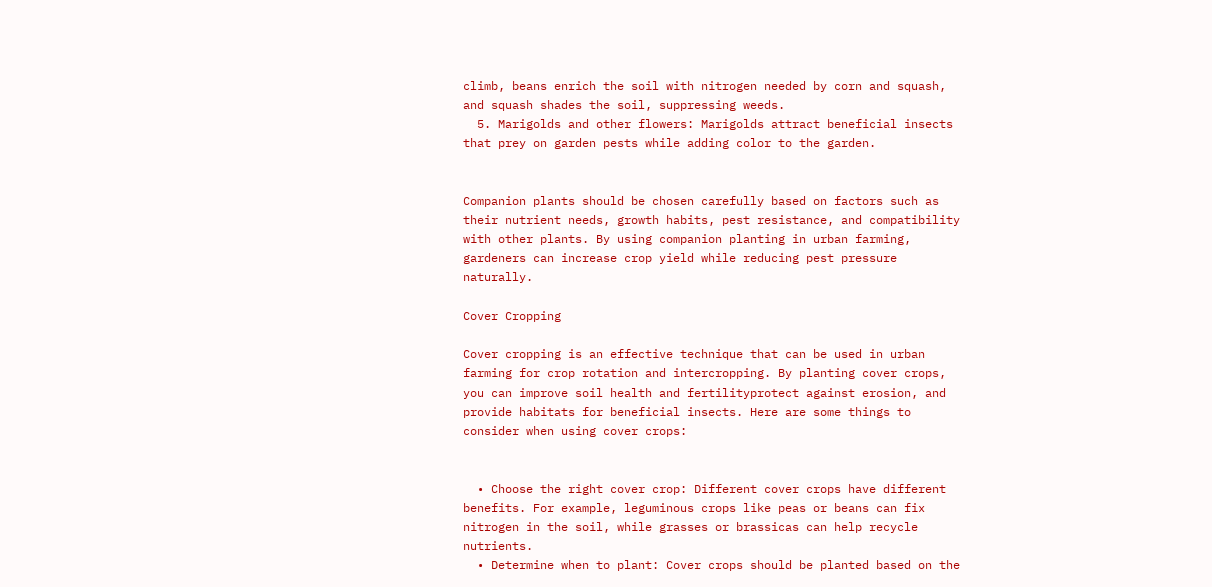climb, beans enrich the soil with nitrogen needed by corn and squash, and squash shades the soil, suppressing weeds.
  5. Marigolds and other flowers: Marigolds attract beneficial insects that prey on garden pests while adding color to the garden.


Companion plants should be chosen carefully based on factors such as their nutrient needs, growth habits, pest resistance, and compatibility with other plants. By using companion planting in urban farming, gardeners can increase crop yield while reducing pest pressure naturally.

Cover Cropping

Cover cropping is an effective technique that can be used in urban farming for crop rotation and intercropping. By planting cover crops, you can improve soil health and fertilityprotect against erosion, and provide habitats for beneficial insects. Here are some things to consider when using cover crops:


  • Choose the right cover crop: Different cover crops have different benefits. For example, leguminous crops like peas or beans can fix nitrogen in the soil, while grasses or brassicas can help recycle nutrients.
  • Determine when to plant: Cover crops should be planted based on the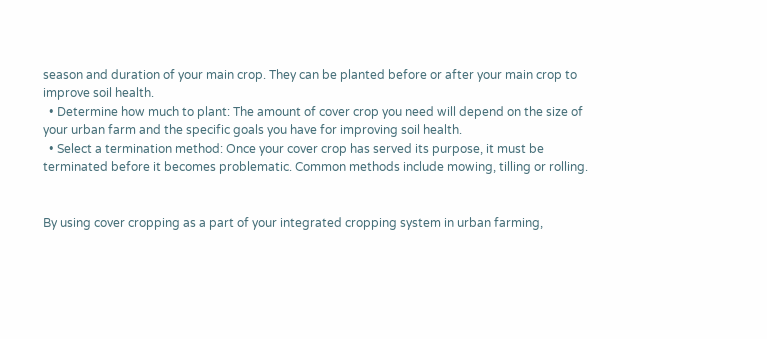season and duration of your main crop. They can be planted before or after your main crop to improve soil health.
  • Determine how much to plant: The amount of cover crop you need will depend on the size of your urban farm and the specific goals you have for improving soil health.
  • Select a termination method: Once your cover crop has served its purpose, it must be terminated before it becomes problematic. Common methods include mowing, tilling or rolling.


By using cover cropping as a part of your integrated cropping system in urban farming,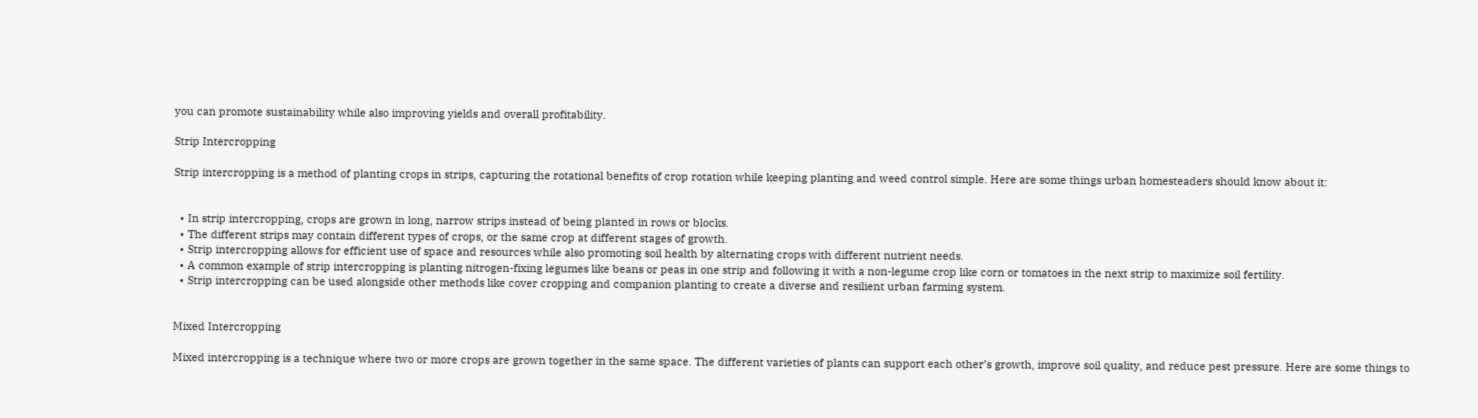you can promote sustainability while also improving yields and overall profitability.

Strip Intercropping

Strip intercropping is a method of planting crops in strips, capturing the rotational benefits of crop rotation while keeping planting and weed control simple. Here are some things urban homesteaders should know about it:


  • In strip intercropping, crops are grown in long, narrow strips instead of being planted in rows or blocks.
  • The different strips may contain different types of crops, or the same crop at different stages of growth.
  • Strip intercropping allows for efficient use of space and resources while also promoting soil health by alternating crops with different nutrient needs.
  • A common example of strip intercropping is planting nitrogen-fixing legumes like beans or peas in one strip and following it with a non-legume crop like corn or tomatoes in the next strip to maximize soil fertility.
  • Strip intercropping can be used alongside other methods like cover cropping and companion planting to create a diverse and resilient urban farming system.


Mixed Intercropping

Mixed intercropping is a technique where two or more crops are grown together in the same space. The different varieties of plants can support each other’s growth, improve soil quality, and reduce pest pressure. Here are some things to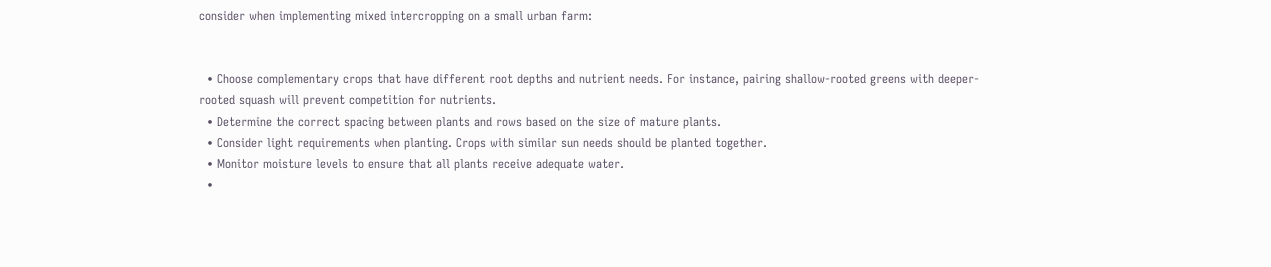consider when implementing mixed intercropping on a small urban farm:


  • Choose complementary crops that have different root depths and nutrient needs. For instance, pairing shallow-rooted greens with deeper-rooted squash will prevent competition for nutrients.
  • Determine the correct spacing between plants and rows based on the size of mature plants.
  • Consider light requirements when planting. Crops with similar sun needs should be planted together.
  • Monitor moisture levels to ensure that all plants receive adequate water.
  •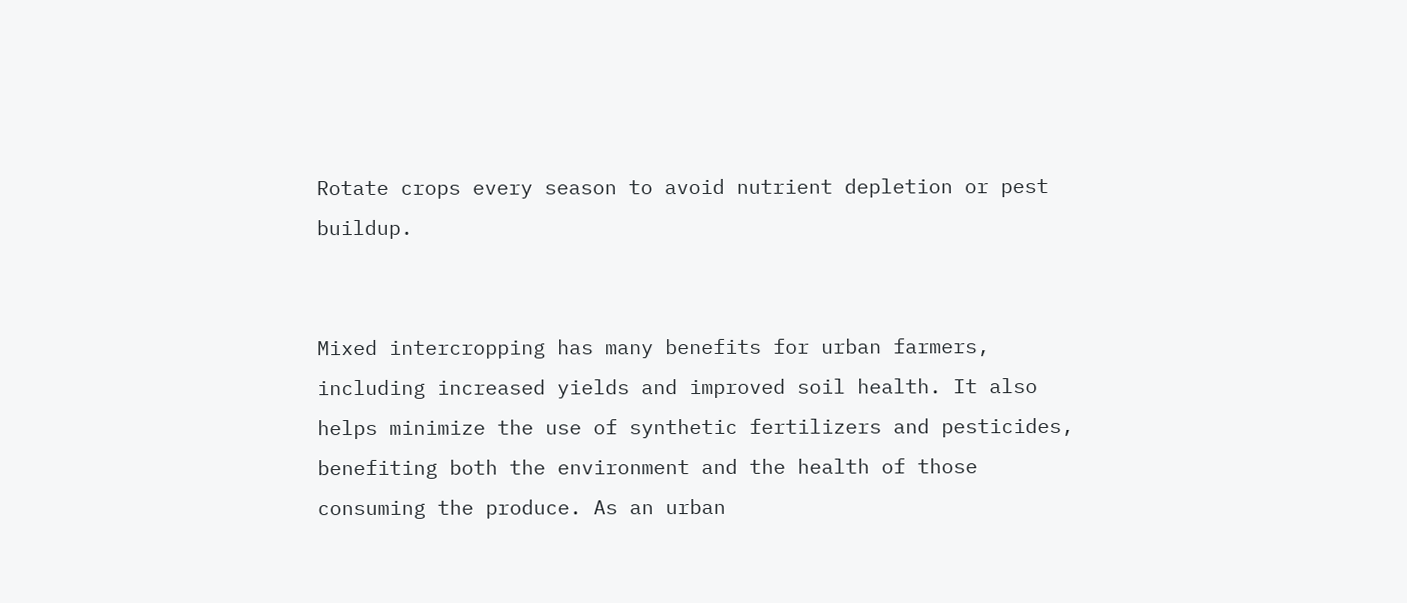Rotate crops every season to avoid nutrient depletion or pest buildup.


Mixed intercropping has many benefits for urban farmers, including increased yields and improved soil health. It also helps minimize the use of synthetic fertilizers and pesticides, benefiting both the environment and the health of those consuming the produce. As an urban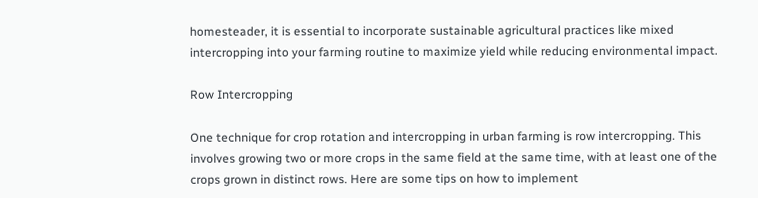homesteader, it is essential to incorporate sustainable agricultural practices like mixed intercropping into your farming routine to maximize yield while reducing environmental impact.

Row Intercropping

One technique for crop rotation and intercropping in urban farming is row intercropping. This involves growing two or more crops in the same field at the same time, with at least one of the crops grown in distinct rows. Here are some tips on how to implement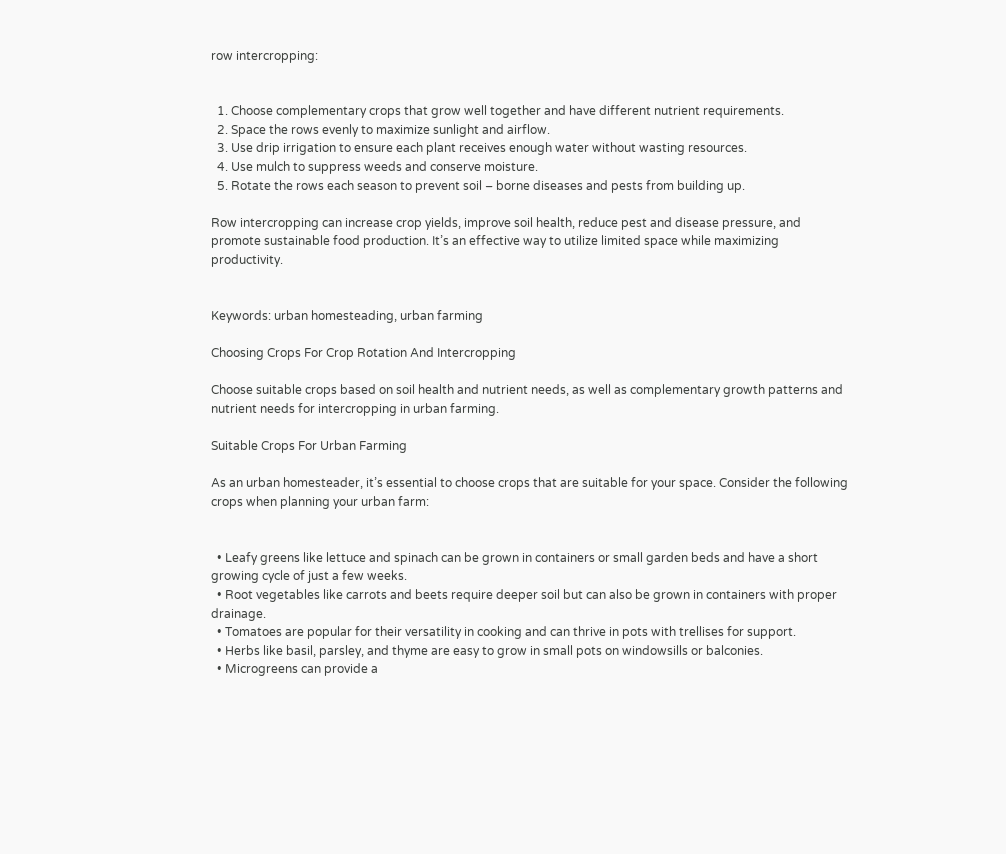row intercropping:


  1. Choose complementary crops that grow well together and have different nutrient requirements.
  2. Space the rows evenly to maximize sunlight and airflow.
  3. Use drip irrigation to ensure each plant receives enough water without wasting resources.
  4. Use mulch to suppress weeds and conserve moisture.
  5. Rotate the rows each season to prevent soil – borne diseases and pests from building up.

Row intercropping can increase crop yields, improve soil health, reduce pest and disease pressure, and promote sustainable food production. It’s an effective way to utilize limited space while maximizing productivity.


Keywords: urban homesteading, urban farming

Choosing Crops For Crop Rotation And Intercropping

Choose suitable crops based on soil health and nutrient needs, as well as complementary growth patterns and nutrient needs for intercropping in urban farming.

Suitable Crops For Urban Farming

As an urban homesteader, it’s essential to choose crops that are suitable for your space. Consider the following crops when planning your urban farm:


  • Leafy greens like lettuce and spinach can be grown in containers or small garden beds and have a short growing cycle of just a few weeks.
  • Root vegetables like carrots and beets require deeper soil but can also be grown in containers with proper drainage.
  • Tomatoes are popular for their versatility in cooking and can thrive in pots with trellises for support.
  • Herbs like basil, parsley, and thyme are easy to grow in small pots on windowsills or balconies.
  • Microgreens can provide a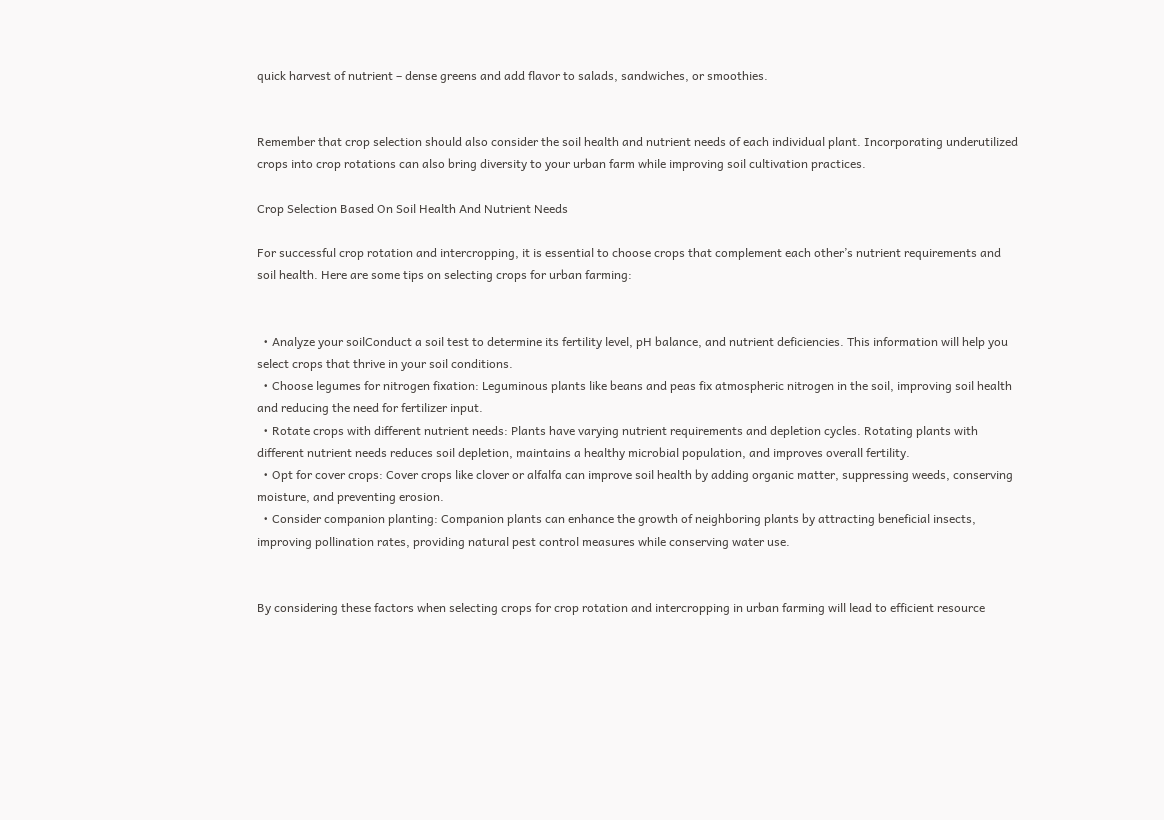quick harvest of nutrient – dense greens and add flavor to salads, sandwiches, or smoothies.


Remember that crop selection should also consider the soil health and nutrient needs of each individual plant. Incorporating underutilized crops into crop rotations can also bring diversity to your urban farm while improving soil cultivation practices.

Crop Selection Based On Soil Health And Nutrient Needs

For successful crop rotation and intercropping, it is essential to choose crops that complement each other’s nutrient requirements and soil health. Here are some tips on selecting crops for urban farming:


  • Analyze your soilConduct a soil test to determine its fertility level, pH balance, and nutrient deficiencies. This information will help you select crops that thrive in your soil conditions.
  • Choose legumes for nitrogen fixation: Leguminous plants like beans and peas fix atmospheric nitrogen in the soil, improving soil health and reducing the need for fertilizer input.
  • Rotate crops with different nutrient needs: Plants have varying nutrient requirements and depletion cycles. Rotating plants with different nutrient needs reduces soil depletion, maintains a healthy microbial population, and improves overall fertility.
  • Opt for cover crops: Cover crops like clover or alfalfa can improve soil health by adding organic matter, suppressing weeds, conserving moisture, and preventing erosion.
  • Consider companion planting: Companion plants can enhance the growth of neighboring plants by attracting beneficial insects, improving pollination rates, providing natural pest control measures while conserving water use.


By considering these factors when selecting crops for crop rotation and intercropping in urban farming will lead to efficient resource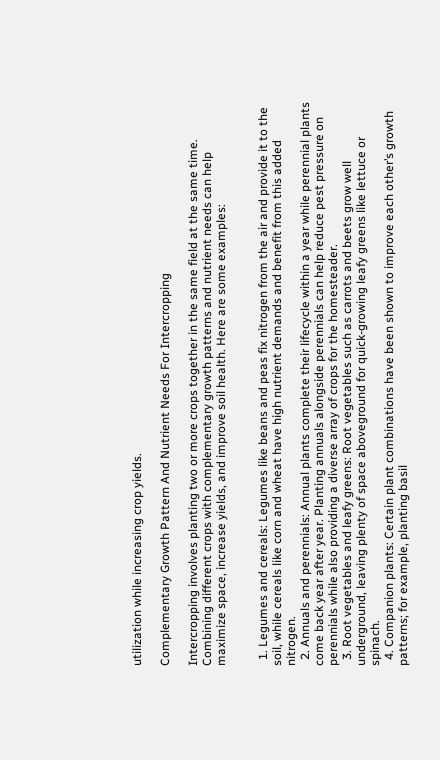utilization while increasing crop yields.

Complementary Growth Pattern And Nutrient Needs For Intercropping

Intercropping involves planting two or more crops together in the same field at the same time. Combining different crops with complementary growth patterns and nutrient needs can help maximize space, increase yields, and improve soil health. Here are some examples:


  1. Legumes and cereals: Legumes like beans and peas fix nitrogen from the air and provide it to the soil, while cereals like corn and wheat have high nutrient demands and benefit from this added nitrogen.
  2. Annuals and perennials: Annual plants complete their lifecycle within a year while perennial plants come back year after year. Planting annuals alongside perennials can help reduce pest pressure on perennials while also providing a diverse array of crops for the homesteader.
  3. Root vegetables and leafy greens: Root vegetables such as carrots and beets grow well underground, leaving plenty of space aboveground for quick-growing leafy greens like lettuce or spinach.
  4. Companion plants: Certain plant combinations have been shown to improve each other’s growth patterns; for example, planting basil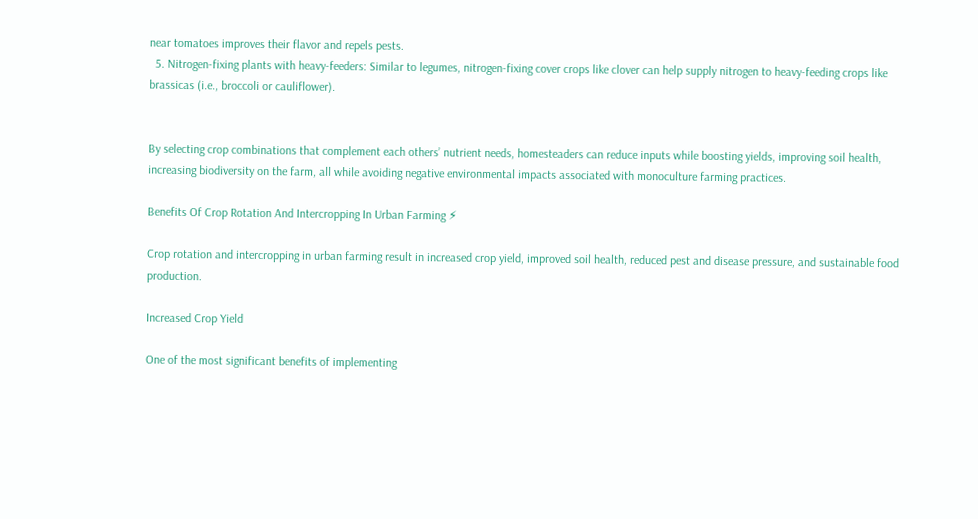near tomatoes improves their flavor and repels pests.
  5. Nitrogen-fixing plants with heavy-feeders: Similar to legumes, nitrogen-fixing cover crops like clover can help supply nitrogen to heavy-feeding crops like brassicas (i.e., broccoli or cauliflower).


By selecting crop combinations that complement each others’ nutrient needs, homesteaders can reduce inputs while boosting yields, improving soil health, increasing biodiversity on the farm, all while avoiding negative environmental impacts associated with monoculture farming practices.

Benefits Of Crop Rotation And Intercropping In Urban Farming ⚡

Crop rotation and intercropping in urban farming result in increased crop yield, improved soil health, reduced pest and disease pressure, and sustainable food production.

Increased Crop Yield

One of the most significant benefits of implementing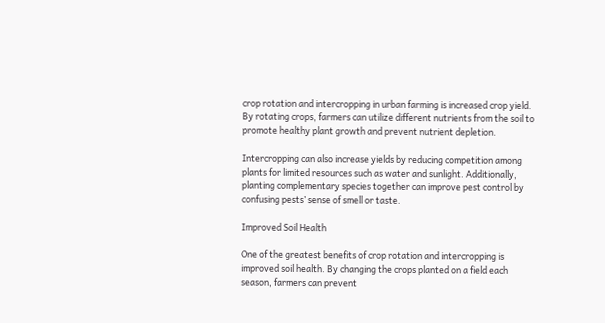crop rotation and intercropping in urban farming is increased crop yield. By rotating crops, farmers can utilize different nutrients from the soil to promote healthy plant growth and prevent nutrient depletion.

Intercropping can also increase yields by reducing competition among plants for limited resources such as water and sunlight. Additionally, planting complementary species together can improve pest control by confusing pests’ sense of smell or taste.

Improved Soil Health

One of the greatest benefits of crop rotation and intercropping is improved soil health. By changing the crops planted on a field each season, farmers can prevent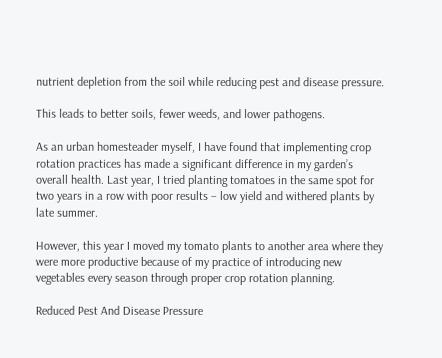nutrient depletion from the soil while reducing pest and disease pressure.

This leads to better soils, fewer weeds, and lower pathogens.

As an urban homesteader myself, I have found that implementing crop rotation practices has made a significant difference in my garden’s overall health. Last year, I tried planting tomatoes in the same spot for two years in a row with poor results – low yield and withered plants by late summer.

However, this year I moved my tomato plants to another area where they were more productive because of my practice of introducing new vegetables every season through proper crop rotation planning.

Reduced Pest And Disease Pressure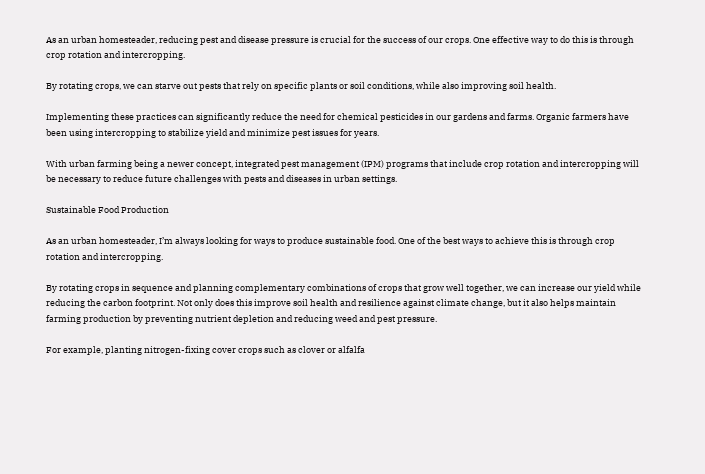As an urban homesteader, reducing pest and disease pressure is crucial for the success of our crops. One effective way to do this is through crop rotation and intercropping.

By rotating crops, we can starve out pests that rely on specific plants or soil conditions, while also improving soil health.

Implementing these practices can significantly reduce the need for chemical pesticides in our gardens and farms. Organic farmers have been using intercropping to stabilize yield and minimize pest issues for years.

With urban farming being a newer concept, integrated pest management (IPM) programs that include crop rotation and intercropping will be necessary to reduce future challenges with pests and diseases in urban settings.

Sustainable Food Production

As an urban homesteader, I’m always looking for ways to produce sustainable food. One of the best ways to achieve this is through crop rotation and intercropping.

By rotating crops in sequence and planning complementary combinations of crops that grow well together, we can increase our yield while reducing the carbon footprint. Not only does this improve soil health and resilience against climate change, but it also helps maintain farming production by preventing nutrient depletion and reducing weed and pest pressure.

For example, planting nitrogen-fixing cover crops such as clover or alfalfa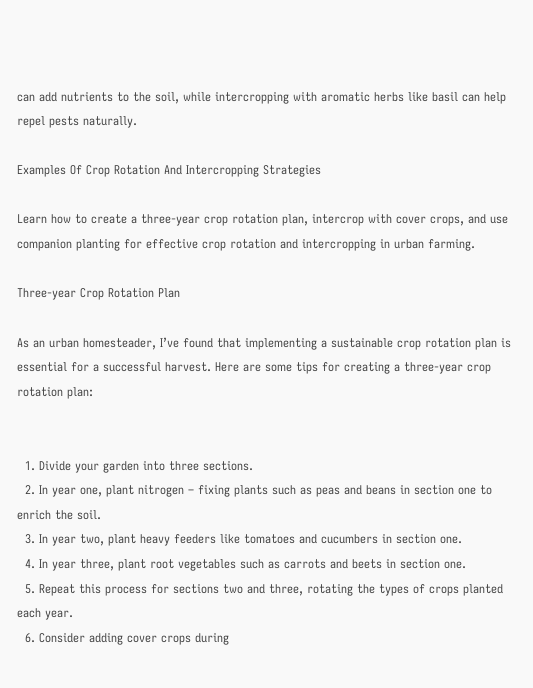can add nutrients to the soil, while intercropping with aromatic herbs like basil can help repel pests naturally.

Examples Of Crop Rotation And Intercropping Strategies

Learn how to create a three-year crop rotation plan, intercrop with cover crops, and use companion planting for effective crop rotation and intercropping in urban farming.

Three-year Crop Rotation Plan

As an urban homesteader, I’ve found that implementing a sustainable crop rotation plan is essential for a successful harvest. Here are some tips for creating a three-year crop rotation plan:


  1. Divide your garden into three sections.
  2. In year one, plant nitrogen – fixing plants such as peas and beans in section one to enrich the soil.
  3. In year two, plant heavy feeders like tomatoes and cucumbers in section one.
  4. In year three, plant root vegetables such as carrots and beets in section one.
  5. Repeat this process for sections two and three, rotating the types of crops planted each year.
  6. Consider adding cover crops during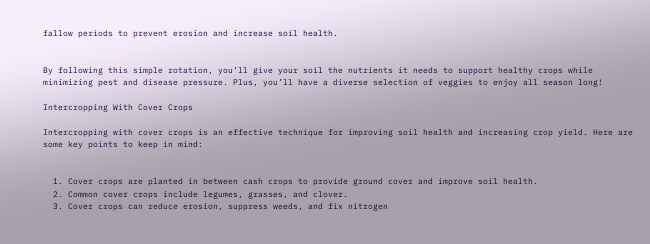fallow periods to prevent erosion and increase soil health.


By following this simple rotation, you’ll give your soil the nutrients it needs to support healthy crops while minimizing pest and disease pressure. Plus, you’ll have a diverse selection of veggies to enjoy all season long!

Intercropping With Cover Crops

Intercropping with cover crops is an effective technique for improving soil health and increasing crop yield. Here are some key points to keep in mind:


  1. Cover crops are planted in between cash crops to provide ground cover and improve soil health.
  2. Common cover crops include legumes, grasses, and clover.
  3. Cover crops can reduce erosion, suppress weeds, and fix nitrogen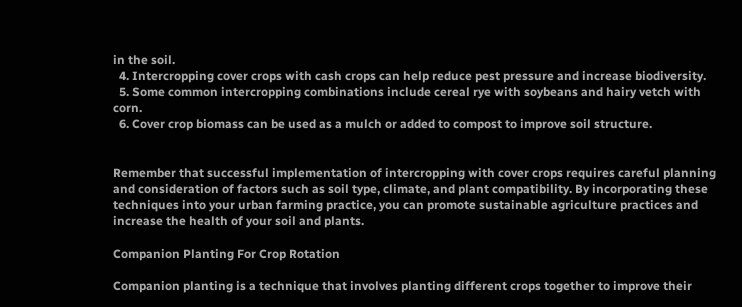in the soil.
  4. Intercropping cover crops with cash crops can help reduce pest pressure and increase biodiversity.
  5. Some common intercropping combinations include cereal rye with soybeans and hairy vetch with corn.
  6. Cover crop biomass can be used as a mulch or added to compost to improve soil structure.


Remember that successful implementation of intercropping with cover crops requires careful planning and consideration of factors such as soil type, climate, and plant compatibility. By incorporating these techniques into your urban farming practice, you can promote sustainable agriculture practices and increase the health of your soil and plants.

Companion Planting For Crop Rotation

Companion planting is a technique that involves planting different crops together to improve their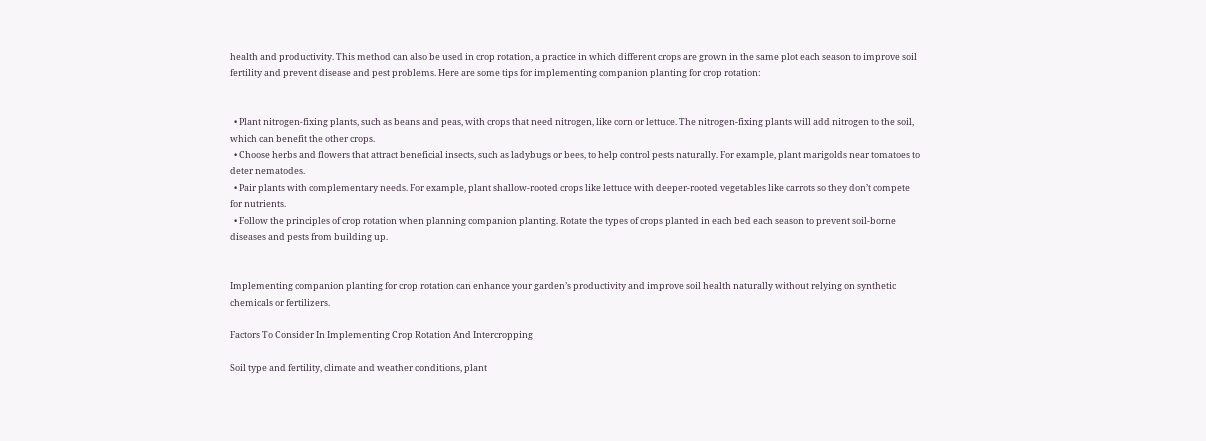health and productivity. This method can also be used in crop rotation, a practice in which different crops are grown in the same plot each season to improve soil fertility and prevent disease and pest problems. Here are some tips for implementing companion planting for crop rotation:


  • Plant nitrogen-fixing plants, such as beans and peas, with crops that need nitrogen, like corn or lettuce. The nitrogen-fixing plants will add nitrogen to the soil, which can benefit the other crops.
  • Choose herbs and flowers that attract beneficial insects, such as ladybugs or bees, to help control pests naturally. For example, plant marigolds near tomatoes to deter nematodes.
  • Pair plants with complementary needs. For example, plant shallow-rooted crops like lettuce with deeper-rooted vegetables like carrots so they don’t compete for nutrients.
  • Follow the principles of crop rotation when planning companion planting. Rotate the types of crops planted in each bed each season to prevent soil-borne diseases and pests from building up.


Implementing companion planting for crop rotation can enhance your garden’s productivity and improve soil health naturally without relying on synthetic chemicals or fertilizers.

Factors To Consider In Implementing Crop Rotation And Intercropping

Soil type and fertility, climate and weather conditions, plant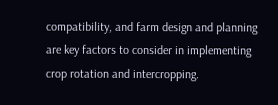compatibility, and farm design and planning are key factors to consider in implementing crop rotation and intercropping.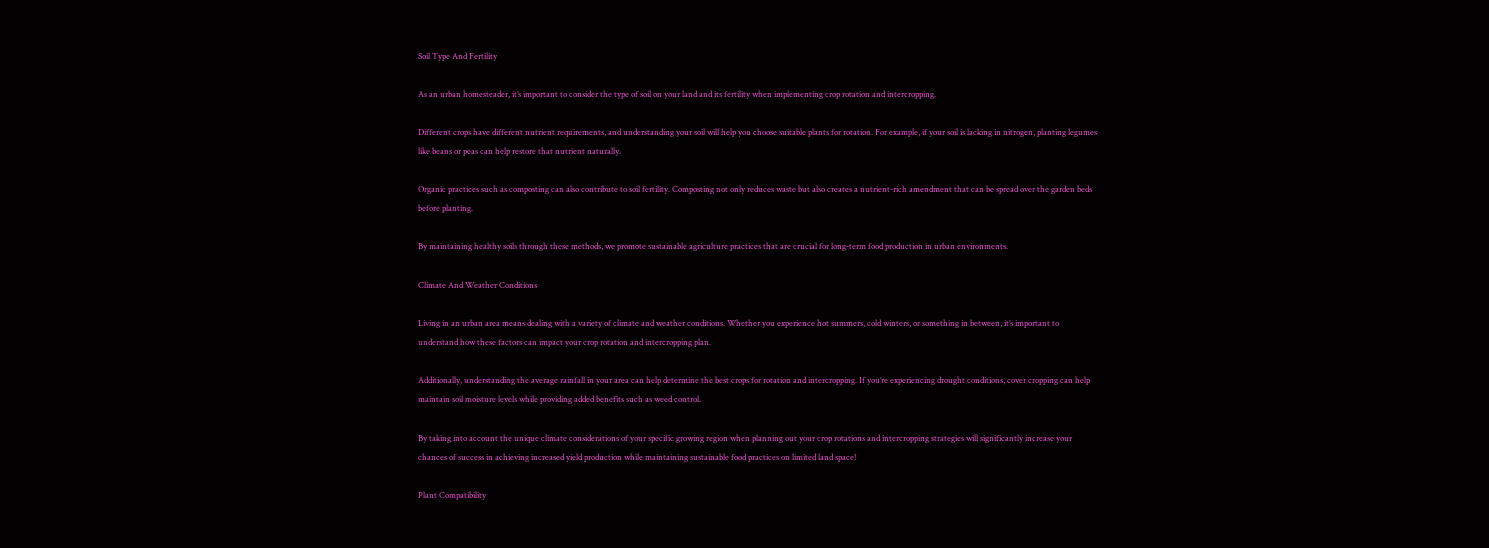Soil Type And Fertility

As an urban homesteader, it’s important to consider the type of soil on your land and its fertility when implementing crop rotation and intercropping.

Different crops have different nutrient requirements, and understanding your soil will help you choose suitable plants for rotation. For example, if your soil is lacking in nitrogen, planting legumes like beans or peas can help restore that nutrient naturally.

Organic practices such as composting can also contribute to soil fertility. Composting not only reduces waste but also creates a nutrient-rich amendment that can be spread over the garden beds before planting.

By maintaining healthy soils through these methods, we promote sustainable agriculture practices that are crucial for long-term food production in urban environments.

Climate And Weather Conditions

Living in an urban area means dealing with a variety of climate and weather conditions. Whether you experience hot summers, cold winters, or something in between, it’s important to understand how these factors can impact your crop rotation and intercropping plan.

Additionally, understanding the average rainfall in your area can help determine the best crops for rotation and intercropping. If you’re experiencing drought conditions, cover cropping can help maintain soil moisture levels while providing added benefits such as weed control.

By taking into account the unique climate considerations of your specific growing region when planning out your crop rotations and intercropping strategies will significantly increase your chances of success in achieving increased yield production while maintaining sustainable food practices on limited land space!

Plant Compatibility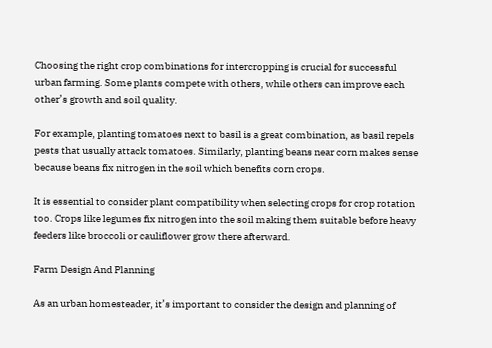Choosing the right crop combinations for intercropping is crucial for successful urban farming. Some plants compete with others, while others can improve each other’s growth and soil quality.

For example, planting tomatoes next to basil is a great combination, as basil repels pests that usually attack tomatoes. Similarly, planting beans near corn makes sense because beans fix nitrogen in the soil which benefits corn crops.

It is essential to consider plant compatibility when selecting crops for crop rotation too. Crops like legumes fix nitrogen into the soil making them suitable before heavy feeders like broccoli or cauliflower grow there afterward.

Farm Design And Planning

As an urban homesteader, it’s important to consider the design and planning of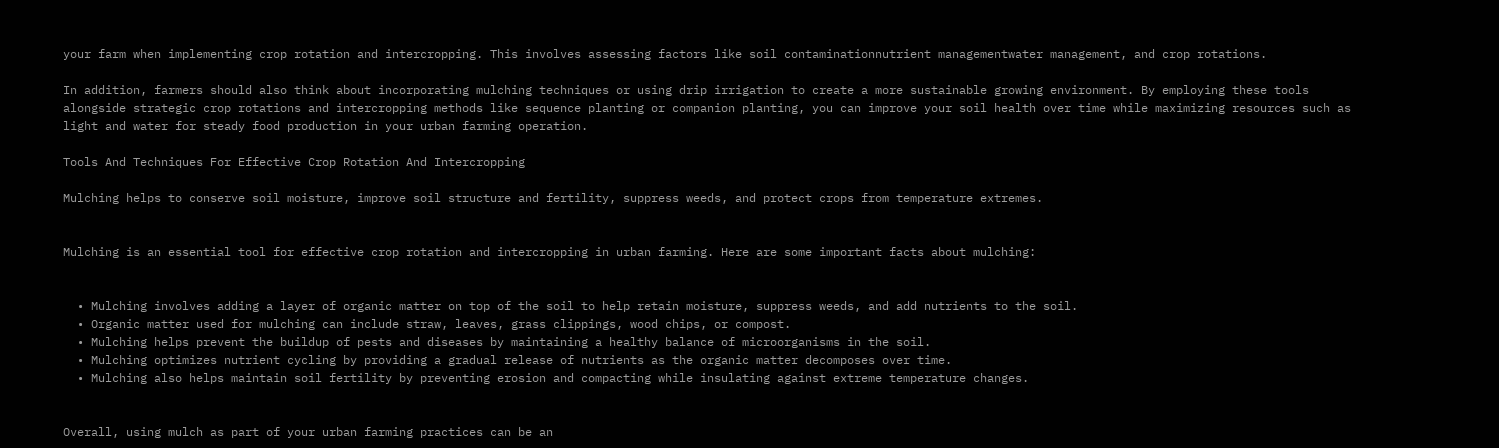your farm when implementing crop rotation and intercropping. This involves assessing factors like soil contaminationnutrient managementwater management, and crop rotations.

In addition, farmers should also think about incorporating mulching techniques or using drip irrigation to create a more sustainable growing environment. By employing these tools alongside strategic crop rotations and intercropping methods like sequence planting or companion planting, you can improve your soil health over time while maximizing resources such as light and water for steady food production in your urban farming operation.

Tools And Techniques For Effective Crop Rotation And Intercropping

Mulching helps to conserve soil moisture, improve soil structure and fertility, suppress weeds, and protect crops from temperature extremes.


Mulching is an essential tool for effective crop rotation and intercropping in urban farming. Here are some important facts about mulching:


  • Mulching involves adding a layer of organic matter on top of the soil to help retain moisture, suppress weeds, and add nutrients to the soil.
  • Organic matter used for mulching can include straw, leaves, grass clippings, wood chips, or compost.
  • Mulching helps prevent the buildup of pests and diseases by maintaining a healthy balance of microorganisms in the soil.
  • Mulching optimizes nutrient cycling by providing a gradual release of nutrients as the organic matter decomposes over time.
  • Mulching also helps maintain soil fertility by preventing erosion and compacting while insulating against extreme temperature changes.


Overall, using mulch as part of your urban farming practices can be an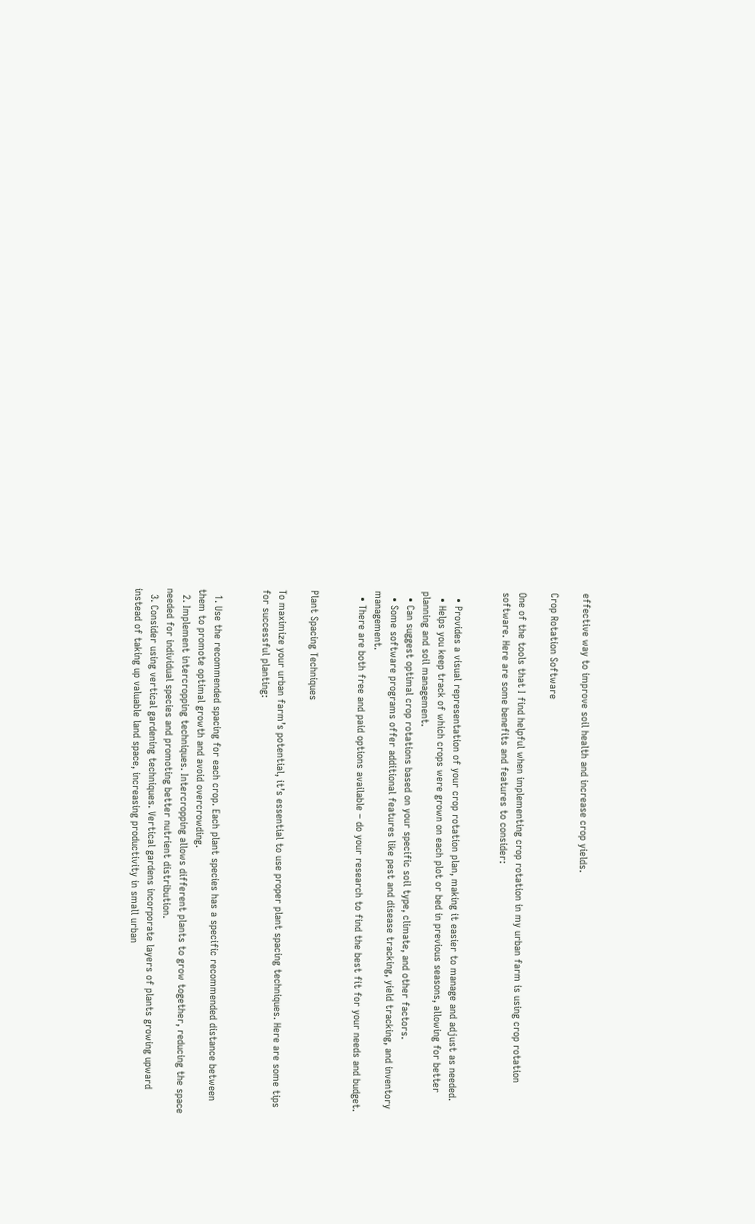effective way to improve soil health and increase crop yields.

Crop Rotation Software

One of the tools that I find helpful when implementing crop rotation in my urban farm is using crop rotation software. Here are some benefits and features to consider:


  • Provides a visual representation of your crop rotation plan, making it easier to manage and adjust as needed.
  • Helps you keep track of which crops were grown on each plot or bed in previous seasons, allowing for better planning and soil management.
  • Can suggest optimal crop rotations based on your specific soil type, climate, and other factors.
  • Some software programs offer additional features like pest and disease tracking, yield tracking, and inventory management.
  • There are both free and paid options available – do your research to find the best fit for your needs and budget.


Plant Spacing Techniques

To maximize your urban farm’s potential, it’s essential to use proper plant spacing techniques. Here are some tips for successful planting:


  1. Use the recommended spacing for each crop. Each plant species has a specific recommended distance between them to promote optimal growth and avoid overcrowding.
  2. Implement intercropping techniques. Intercropping allows different plants to grow together, reducing the space needed for individual species and promoting better nutrient distribution.
  3. Consider using vertical gardening techniques. Vertical gardens incorporate layers of plants growing upward instead of taking up valuable land space, increasing productivity in small urban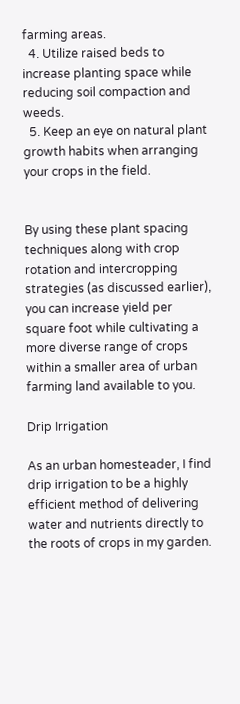farming areas.
  4. Utilize raised beds to increase planting space while reducing soil compaction and weeds.
  5. Keep an eye on natural plant growth habits when arranging your crops in the field.


By using these plant spacing techniques along with crop rotation and intercropping strategies (as discussed earlier), you can increase yield per square foot while cultivating a more diverse range of crops within a smaller area of urban farming land available to you.

Drip Irrigation

As an urban homesteader, I find drip irrigation to be a highly efficient method of delivering water and nutrients directly to the roots of crops in my garden.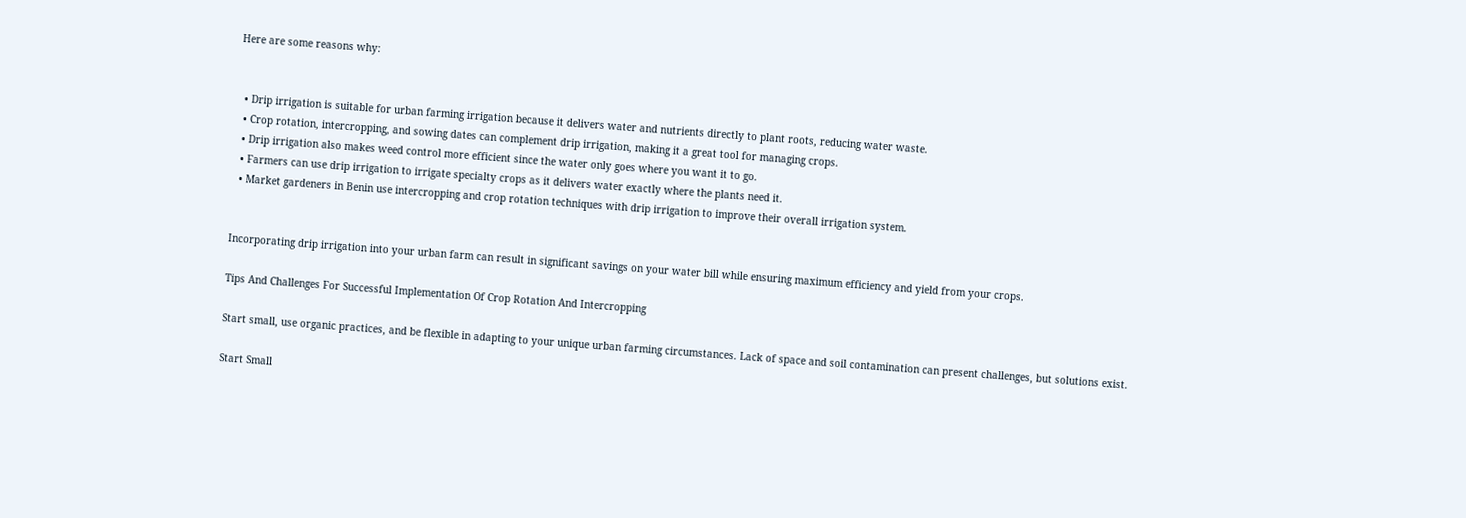Here are some reasons why:


  • Drip irrigation is suitable for urban farming irrigation because it delivers water and nutrients directly to plant roots, reducing water waste.
  • Crop rotation, intercropping, and sowing dates can complement drip irrigation, making it a great tool for managing crops.
  • Drip irrigation also makes weed control more efficient since the water only goes where you want it to go.
  • Farmers can use drip irrigation to irrigate specialty crops as it delivers water exactly where the plants need it.
  • Market gardeners in Benin use intercropping and crop rotation techniques with drip irrigation to improve their overall irrigation system.


Incorporating drip irrigation into your urban farm can result in significant savings on your water bill while ensuring maximum efficiency and yield from your crops.

Tips And Challenges For Successful Implementation Of Crop Rotation And Intercropping

Start small, use organic practices, and be flexible in adapting to your unique urban farming circumstances. Lack of space and soil contamination can present challenges, but solutions exist.

Start Small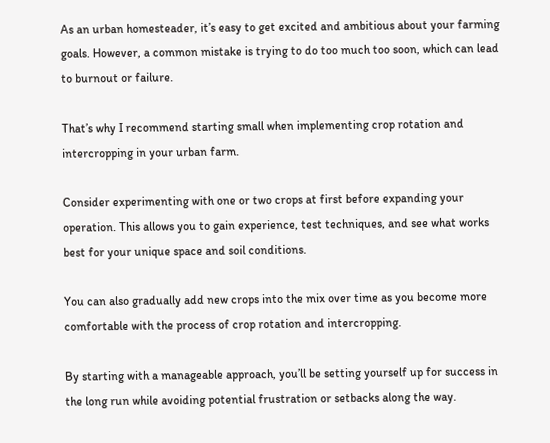As an urban homesteader, it’s easy to get excited and ambitious about your farming goals. However, a common mistake is trying to do too much too soon, which can lead to burnout or failure.

That’s why I recommend starting small when implementing crop rotation and intercropping in your urban farm.

Consider experimenting with one or two crops at first before expanding your operation. This allows you to gain experience, test techniques, and see what works best for your unique space and soil conditions.

You can also gradually add new crops into the mix over time as you become more comfortable with the process of crop rotation and intercropping.

By starting with a manageable approach, you’ll be setting yourself up for success in the long run while avoiding potential frustration or setbacks along the way.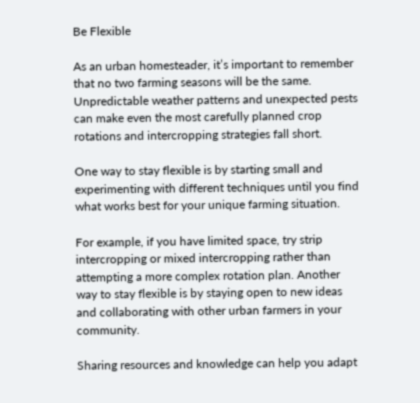Be Flexible

As an urban homesteader, it’s important to remember that no two farming seasons will be the same. Unpredictable weather patterns and unexpected pests can make even the most carefully planned crop rotations and intercropping strategies fall short.

One way to stay flexible is by starting small and experimenting with different techniques until you find what works best for your unique farming situation.

For example, if you have limited space, try strip intercropping or mixed intercropping rather than attempting a more complex rotation plan. Another way to stay flexible is by staying open to new ideas and collaborating with other urban farmers in your community.

Sharing resources and knowledge can help you adapt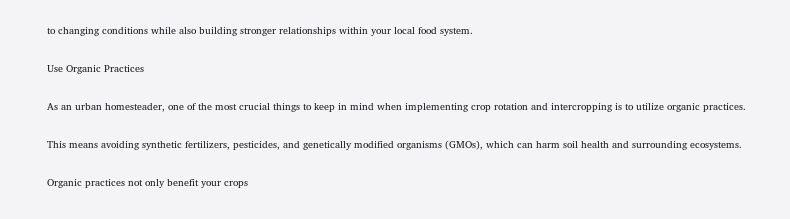to changing conditions while also building stronger relationships within your local food system.

Use Organic Practices

As an urban homesteader, one of the most crucial things to keep in mind when implementing crop rotation and intercropping is to utilize organic practices.

This means avoiding synthetic fertilizers, pesticides, and genetically modified organisms (GMOs), which can harm soil health and surrounding ecosystems.

Organic practices not only benefit your crops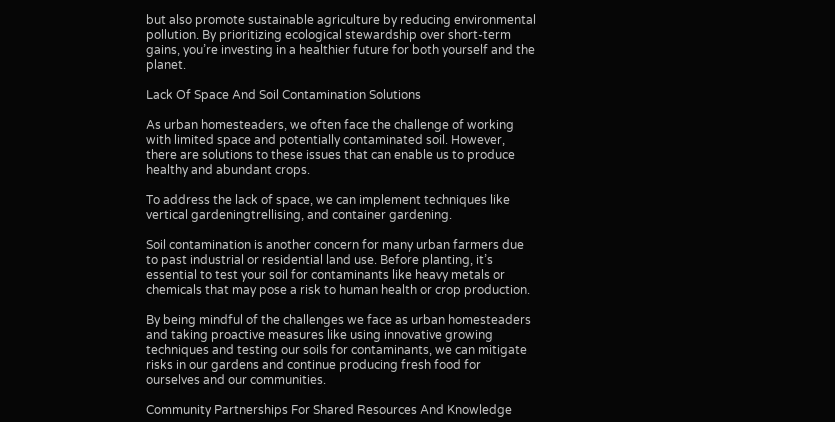but also promote sustainable agriculture by reducing environmental pollution. By prioritizing ecological stewardship over short-term gains, you’re investing in a healthier future for both yourself and the planet.

Lack Of Space And Soil Contamination Solutions

As urban homesteaders, we often face the challenge of working with limited space and potentially contaminated soil. However, there are solutions to these issues that can enable us to produce healthy and abundant crops.

To address the lack of space, we can implement techniques like vertical gardeningtrellising, and container gardening.

Soil contamination is another concern for many urban farmers due to past industrial or residential land use. Before planting, it’s essential to test your soil for contaminants like heavy metals or chemicals that may pose a risk to human health or crop production.

By being mindful of the challenges we face as urban homesteaders and taking proactive measures like using innovative growing techniques and testing our soils for contaminants, we can mitigate risks in our gardens and continue producing fresh food for ourselves and our communities.

Community Partnerships For Shared Resources And Knowledge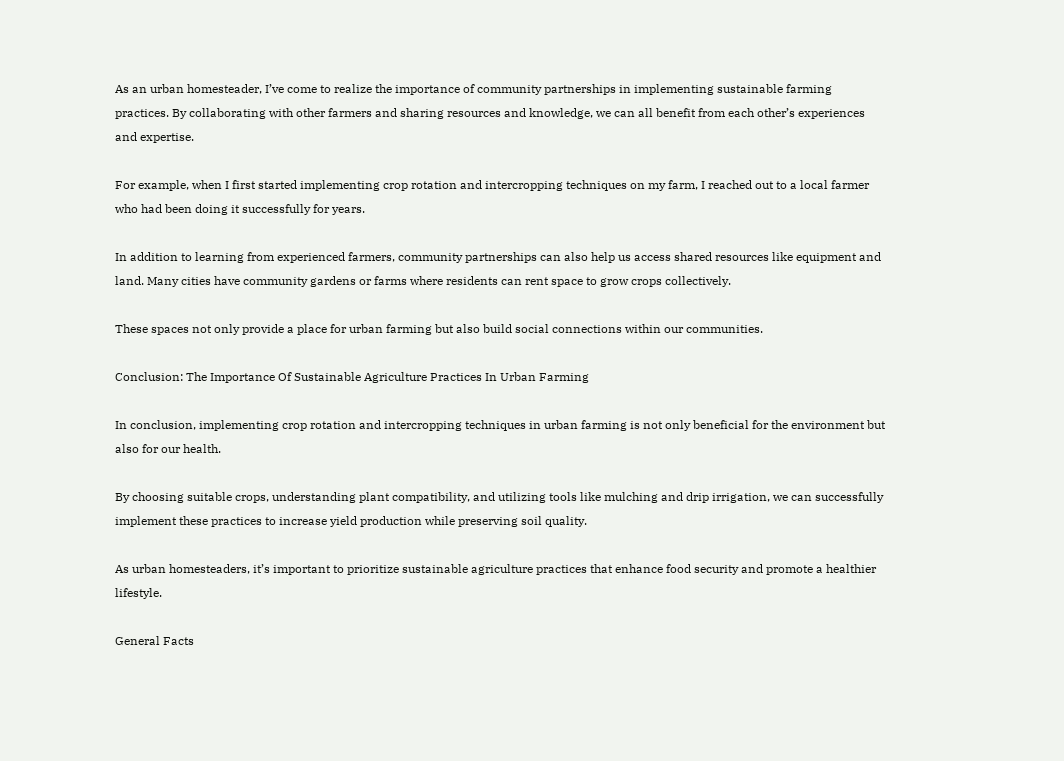As an urban homesteader, I’ve come to realize the importance of community partnerships in implementing sustainable farming practices. By collaborating with other farmers and sharing resources and knowledge, we can all benefit from each other’s experiences and expertise.

For example, when I first started implementing crop rotation and intercropping techniques on my farm, I reached out to a local farmer who had been doing it successfully for years.

In addition to learning from experienced farmers, community partnerships can also help us access shared resources like equipment and land. Many cities have community gardens or farms where residents can rent space to grow crops collectively.

These spaces not only provide a place for urban farming but also build social connections within our communities.

Conclusion: The Importance Of Sustainable Agriculture Practices In Urban Farming

In conclusion, implementing crop rotation and intercropping techniques in urban farming is not only beneficial for the environment but also for our health.

By choosing suitable crops, understanding plant compatibility, and utilizing tools like mulching and drip irrigation, we can successfully implement these practices to increase yield production while preserving soil quality.

As urban homesteaders, it’s important to prioritize sustainable agriculture practices that enhance food security and promote a healthier lifestyle.

General Facts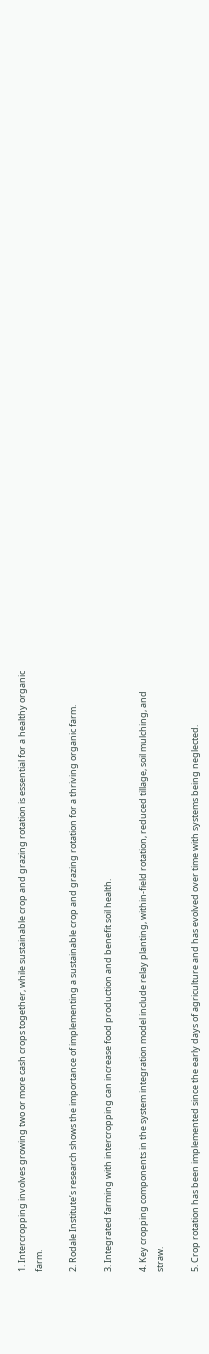1. Intercropping involves growing two or more cash crops together, while sustainable crop and grazing rotation is essential for a healthy organic farm.

2. Rodale Institute’s research shows the importance of implementing a sustainable crop and grazing rotation for a thriving organic farm.

3. Integrated farming with intercropping can increase food production and benefit soil health.

4. Key cropping components in the system integration model include relay planting, within-field rotation, reduced tillage, soil mulching, and straw.

5. Crop rotation has been implemented since the early days of agriculture and has evolved over time with systems being neglected.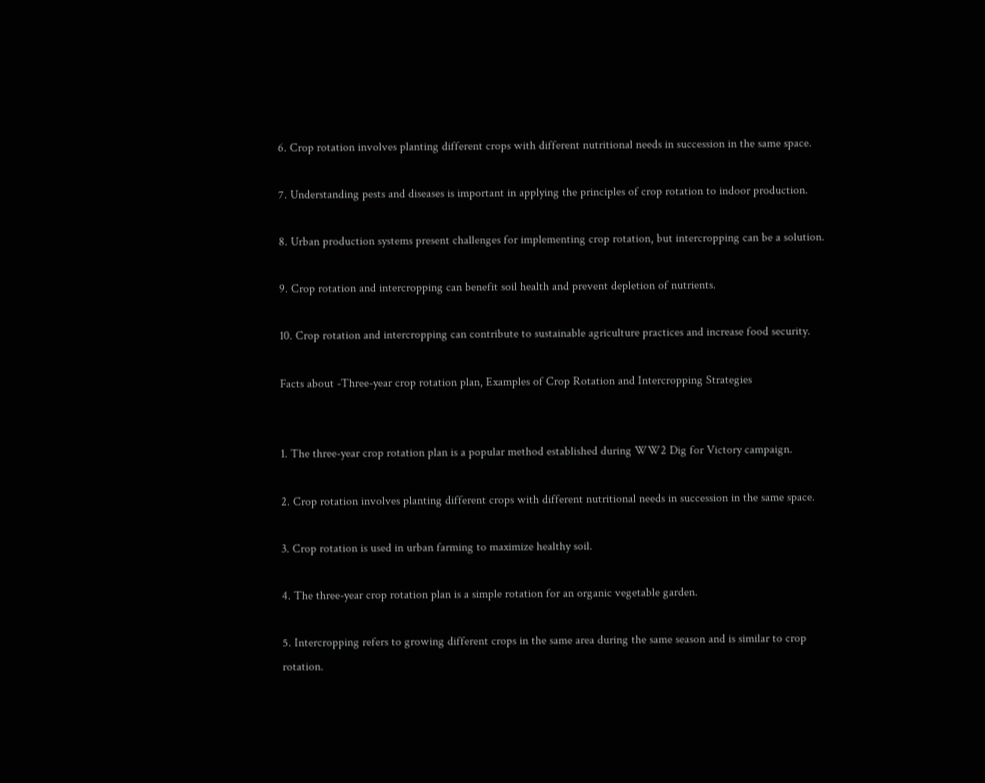6. Crop rotation involves planting different crops with different nutritional needs in succession in the same space.

7. Understanding pests and diseases is important in applying the principles of crop rotation to indoor production.

8. Urban production systems present challenges for implementing crop rotation, but intercropping can be a solution.

9. Crop rotation and intercropping can benefit soil health and prevent depletion of nutrients.

10. Crop rotation and intercropping can contribute to sustainable agriculture practices and increase food security.

Facts about -Three-year crop rotation plan, Examples of Crop Rotation and Intercropping Strategies


1. The three-year crop rotation plan is a popular method established during WW2 Dig for Victory campaign.

2. Crop rotation involves planting different crops with different nutritional needs in succession in the same space.

3. Crop rotation is used in urban farming to maximize healthy soil.

4. The three-year crop rotation plan is a simple rotation for an organic vegetable garden.

5. Intercropping refers to growing different crops in the same area during the same season and is similar to crop rotation.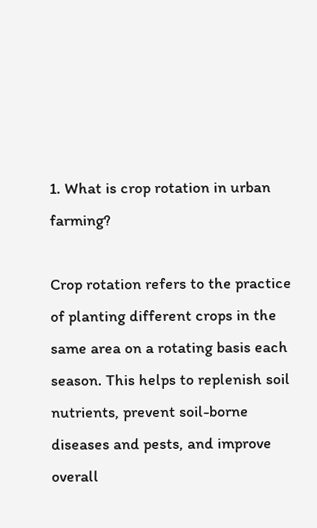1. What is crop rotation in urban farming?

Crop rotation refers to the practice of planting different crops in the same area on a rotating basis each season. This helps to replenish soil nutrients, prevent soil-borne diseases and pests, and improve overall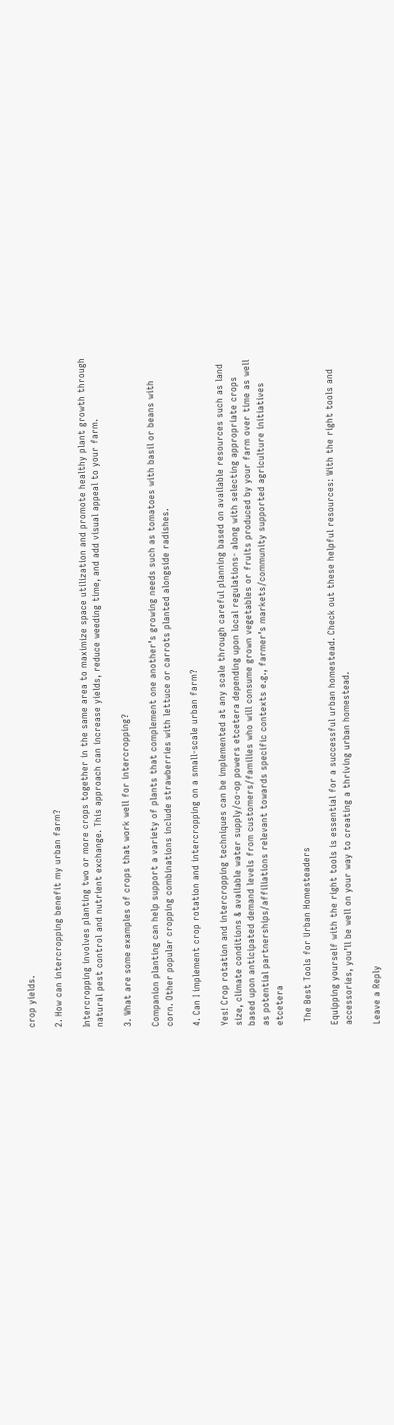crop yields.

2. How can intercropping benefit my urban farm?

Intercropping involves planting two or more crops together in the same area to maximize space utilization and promote healthy plant growth through natural pest control and nutrient exchange. This approach can increase yields, reduce weeding time, and add visual appeal to your farm.

3. What are some examples of crops that work well for intercropping?

Companion planting can help support a variety of plants that complement one another’s growing needs such as tomatoes with basil or beans with corn. Other popular cropping combinations include strawberries with lettuce or carrots planted alongside radishes.

4. Can I implement crop rotation and intercropping on a small-scale urban farm?

Yes! Crop rotation and intercropping techniques can be implemented at any scale through careful planning based on available resources such as land size, climate conditions & available water supply/co-op powers etcetera depending upon local regulations- along with selecting appropriate crops based upon anticipated demand levels from customers/families who will consume grown vegetables or fruits produced by your farm over time as well as potential partnerships/affiliations relevant towards specific contexts e.g., farmer’s markets/community supported agriculture initiatives etcetera

 The Best Tools for Urban Homesteaders

Equipping yourself with the right tools is essential for a successful urban homestead. Check out these helpful resources: With the right tools and accessories, you’ll be well on your way to creating a thriving urban homestead.

Leave a Reply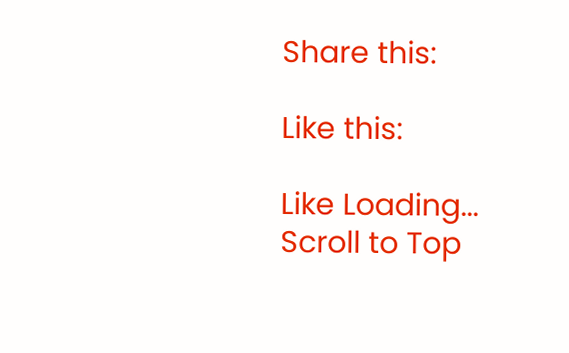Share this:

Like this:

Like Loading...
Scroll to Top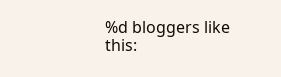%d bloggers like this: